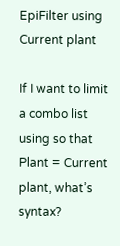EpiFilter using Current plant

If I want to limit a combo list using so that Plant = Current plant, what’s syntax?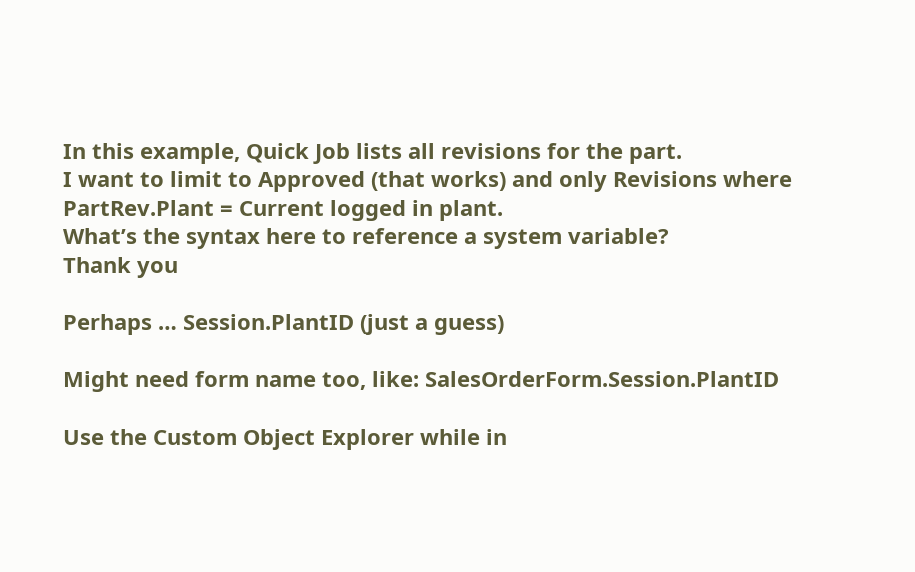In this example, Quick Job lists all revisions for the part.
I want to limit to Approved (that works) and only Revisions where PartRev.Plant = Current logged in plant.
What’s the syntax here to reference a system variable?
Thank you

Perhaps … Session.PlantID (just a guess)

Might need form name too, like: SalesOrderForm.Session.PlantID

Use the Custom Object Explorer while in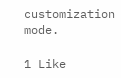customization mode.

1 Like